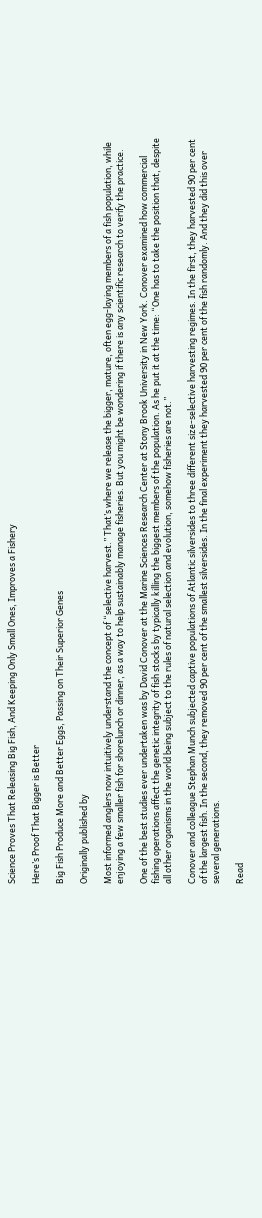Science Proves That Releasing Big Fish, And Keeping Only Small Ones, Improves a Fishery

Here’s Proof That Bigger is Better

Big Fish Produce More and Better Eggs, Passing on Their Superior Genes

Originally published by

Most informed anglers now intuitively understand the concept of “selective harvest.” That’s where we release the bigger, mature, often egg-laying members of a fish population, while enjoying a few smaller fish for shorelunch or dinner, as a way to help sustainably manage fisheries. But you might be wondering if there is any scientific research to verify the practice.

One of the best studies ever undertaken was by David Conover at the Marine Sciences Research Center at Stony Brook University in New York. Conover examined how commercial fishing operations affect the genetic integrity of fish stocks by typically killing the biggest members of the population. As he put it at the time: “One has to take the position that, despite all other organisms in the world being subject to the rules of natural selection and evolution, somehow fisheries are not.”

Conover and colleague Stephan Munch subjected captive populations of Atlantic silversides to three different size-selective harvesting regimes. In the first, they harvested 90 per cent of the largest fish. In the second, they removed 90 per cent of the smallest silversides. In the final experiment they harvested 90 per cent of the fish randomly. And they did this over several generations.

Read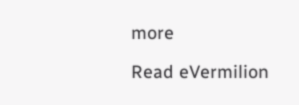more

Read eVermilion